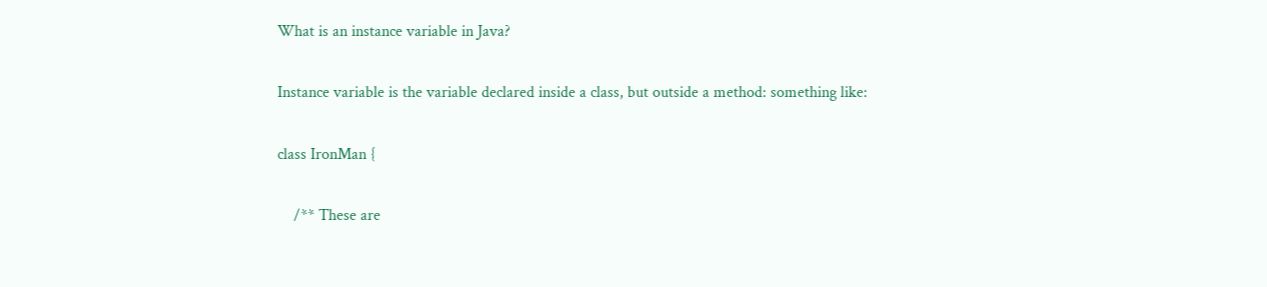What is an instance variable in Java?

Instance variable is the variable declared inside a class, but outside a method: something like:

class IronMan {

    /** These are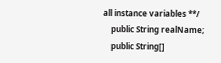all instance variables **/
    public String realName;
    public String[]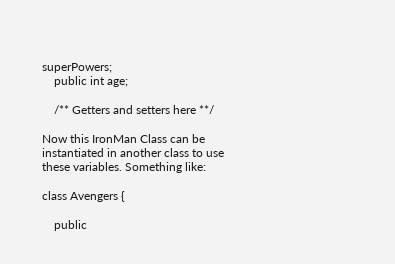superPowers;
    public int age;

    /** Getters and setters here **/

Now this IronMan Class can be instantiated in another class to use these variables. Something like:

class Avengers {

    public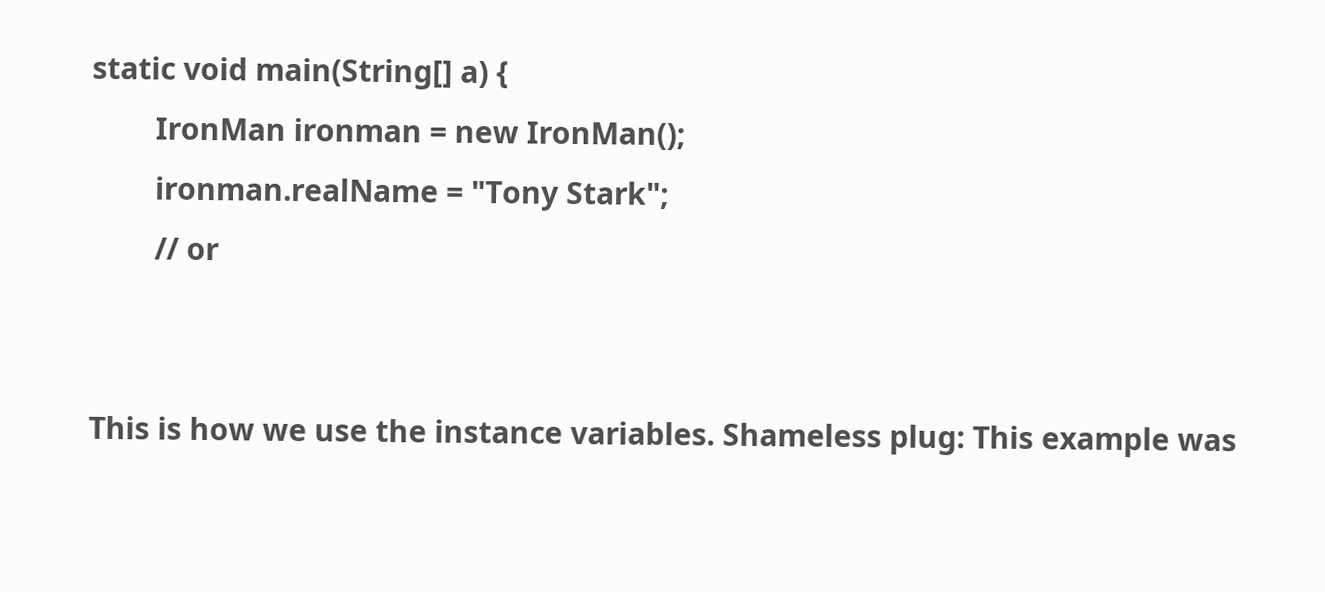static void main(String[] a) {
        IronMan ironman = new IronMan();
        ironman.realName = "Tony Stark";
        // or


This is how we use the instance variables. Shameless plug: This example was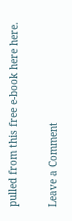pulled from this free e-book here here.

Leave a Comment